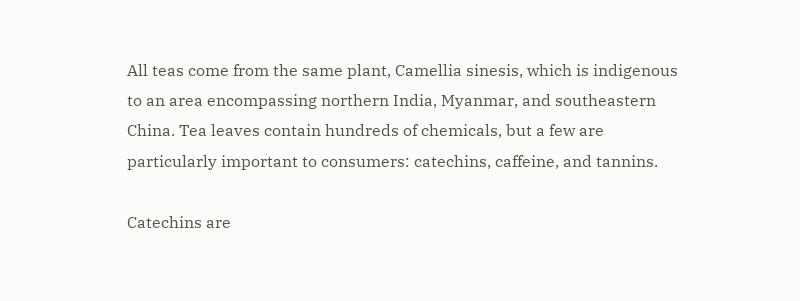All teas come from the same plant, Camellia sinesis, which is indigenous to an area encompassing northern India, Myanmar, and southeastern China. Tea leaves contain hundreds of chemicals, but a few are particularly important to consumers: catechins, caffeine, and tannins.

Catechins are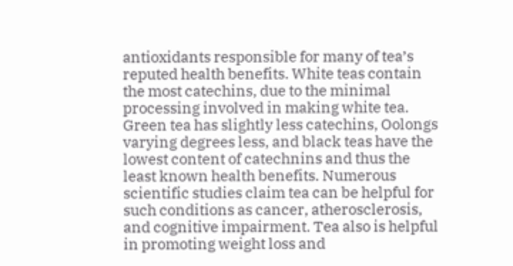antioxidants responsible for many of tea’s reputed health benefits. White teas contain the most catechins, due to the minimal processing involved in making white tea. Green tea has slightly less catechins, Oolongs varying degrees less, and black teas have the lowest content of catechnins and thus the least known health benefits. Numerous scientific studies claim tea can be helpful for such conditions as cancer, atherosclerosis, and cognitive impairment. Tea also is helpful in promoting weight loss and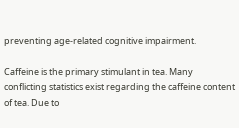preventing age-related cognitive impairment.

Caffeine is the primary stimulant in tea. Many conflicting statistics exist regarding the caffeine content of tea. Due to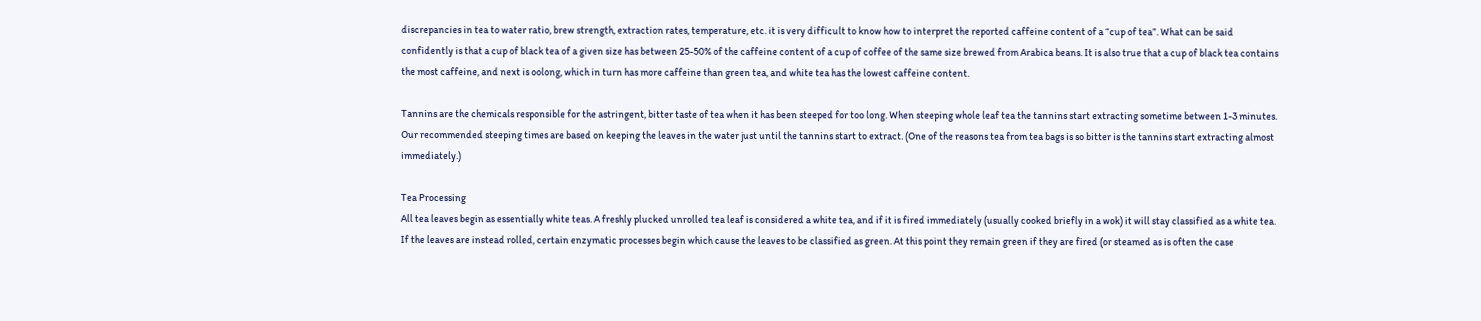discrepancies in tea to water ratio, brew strength, extraction rates, temperature, etc. it is very difficult to know how to interpret the reported caffeine content of a “cup of tea”. What can be said confidently is that a cup of black tea of a given size has between 25-50% of the caffeine content of a cup of coffee of the same size brewed from Arabica beans. It is also true that a cup of black tea contains the most caffeine, and next is oolong, which in turn has more caffeine than green tea, and white tea has the lowest caffeine content.

Tannins are the chemicals responsible for the astringent, bitter taste of tea when it has been steeped for too long. When steeping whole leaf tea the tannins start extracting sometime between 1-3 minutes. Our recommended steeping times are based on keeping the leaves in the water just until the tannins start to extract. (One of the reasons tea from tea bags is so bitter is the tannins start extracting almost immediately.)

Tea Processing
All tea leaves begin as essentially white teas. A freshly plucked unrolled tea leaf is considered a white tea, and if it is fired immediately (usually cooked briefly in a wok) it will stay classified as a white tea. If the leaves are instead rolled, certain enzymatic processes begin which cause the leaves to be classified as green. At this point they remain green if they are fired (or steamed as is often the case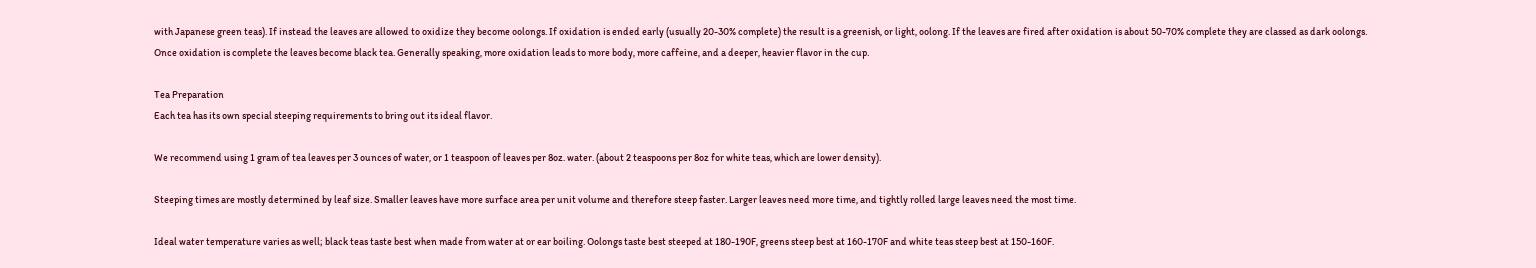with Japanese green teas). If instead the leaves are allowed to oxidize they become oolongs. If oxidation is ended early (usually 20-30% complete) the result is a greenish, or light, oolong. If the leaves are fired after oxidation is about 50-70% complete they are classed as dark oolongs. Once oxidation is complete the leaves become black tea. Generally speaking, more oxidation leads to more body, more caffeine, and a deeper, heavier flavor in the cup.

Tea Preparation
Each tea has its own special steeping requirements to bring out its ideal flavor.

We recommend using 1 gram of tea leaves per 3 ounces of water, or 1 teaspoon of leaves per 8oz. water. (about 2 teaspoons per 8oz for white teas, which are lower density).

Steeping times are mostly determined by leaf size. Smaller leaves have more surface area per unit volume and therefore steep faster. Larger leaves need more time, and tightly rolled large leaves need the most time.

Ideal water temperature varies as well; black teas taste best when made from water at or ear boiling. Oolongs taste best steeped at 180-190F, greens steep best at 160-170F and white teas steep best at 150-160F.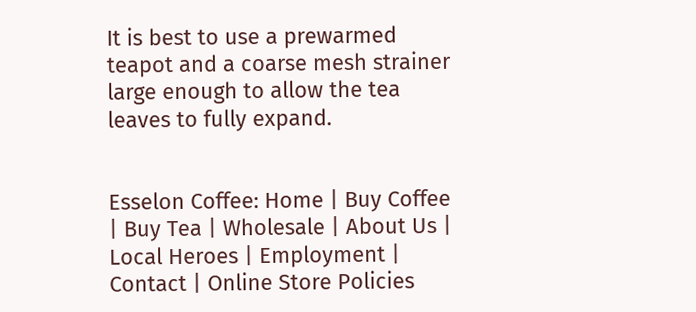It is best to use a prewarmed teapot and a coarse mesh strainer large enough to allow the tea leaves to fully expand.


Esselon Coffee: Home | Buy Coffee | Buy Tea | Wholesale | About Us | Local Heroes | Employment | Contact | Online Store Policies